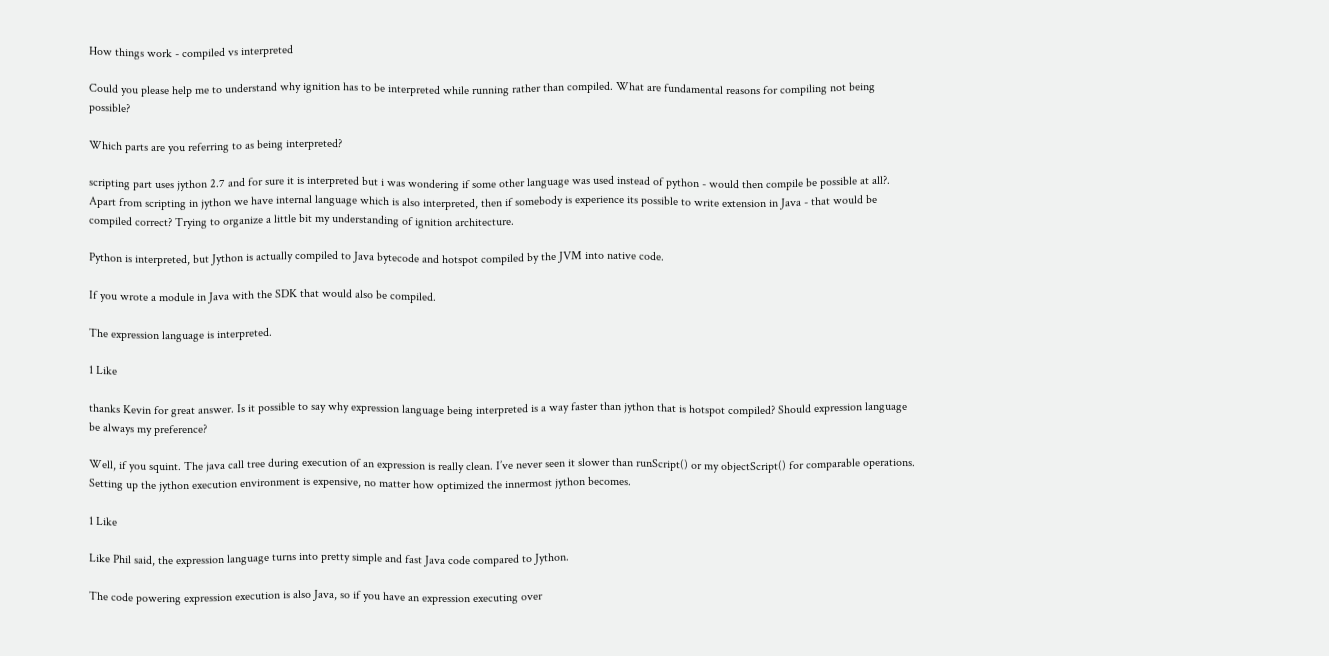How things work - compiled vs interpreted

Could you please help me to understand why ignition has to be interpreted while running rather than compiled. What are fundamental reasons for compiling not being possible?

Which parts are you referring to as being interpreted?

scripting part uses jython 2.7 and for sure it is interpreted but i was wondering if some other language was used instead of python - would then compile be possible at all?. Apart from scripting in jython we have internal language which is also interpreted, then if somebody is experience its possible to write extension in Java - that would be compiled correct? Trying to organize a little bit my understanding of ignition architecture.

Python is interpreted, but Jython is actually compiled to Java bytecode and hotspot compiled by the JVM into native code.

If you wrote a module in Java with the SDK that would also be compiled.

The expression language is interpreted.

1 Like

thanks Kevin for great answer. Is it possible to say why expression language being interpreted is a way faster than jython that is hotspot compiled? Should expression language be always my preference?

Well, if you squint. The java call tree during execution of an expression is really clean. I’ve never seen it slower than runScript() or my objectScript() for comparable operations. Setting up the jython execution environment is expensive, no matter how optimized the innermost jython becomes.

1 Like

Like Phil said, the expression language turns into pretty simple and fast Java code compared to Jython.

The code powering expression execution is also Java, so if you have an expression executing over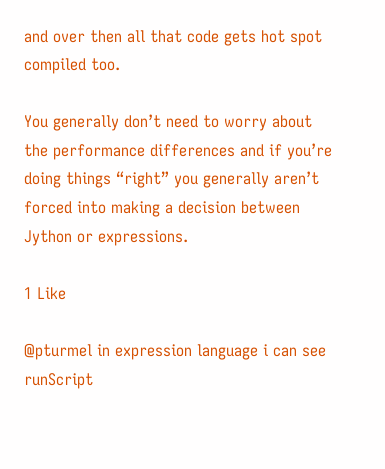and over then all that code gets hot spot compiled too.

You generally don’t need to worry about the performance differences and if you’re doing things “right” you generally aren’t forced into making a decision between Jython or expressions.

1 Like

@pturmel in expression language i can see runScript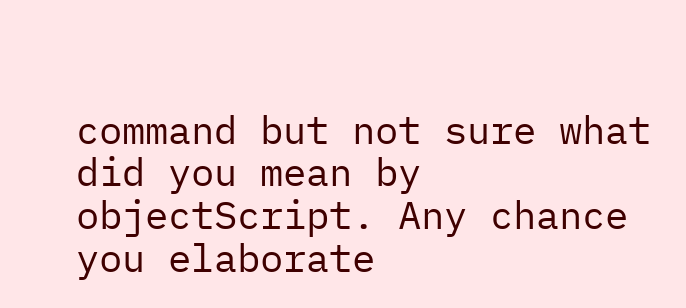command but not sure what did you mean by objectScript. Any chance you elaborate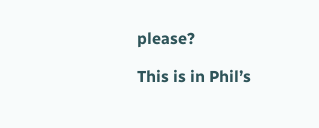please?

This is in Phil’s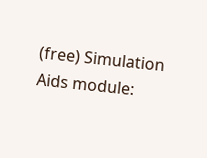(free) Simulation Aids module: